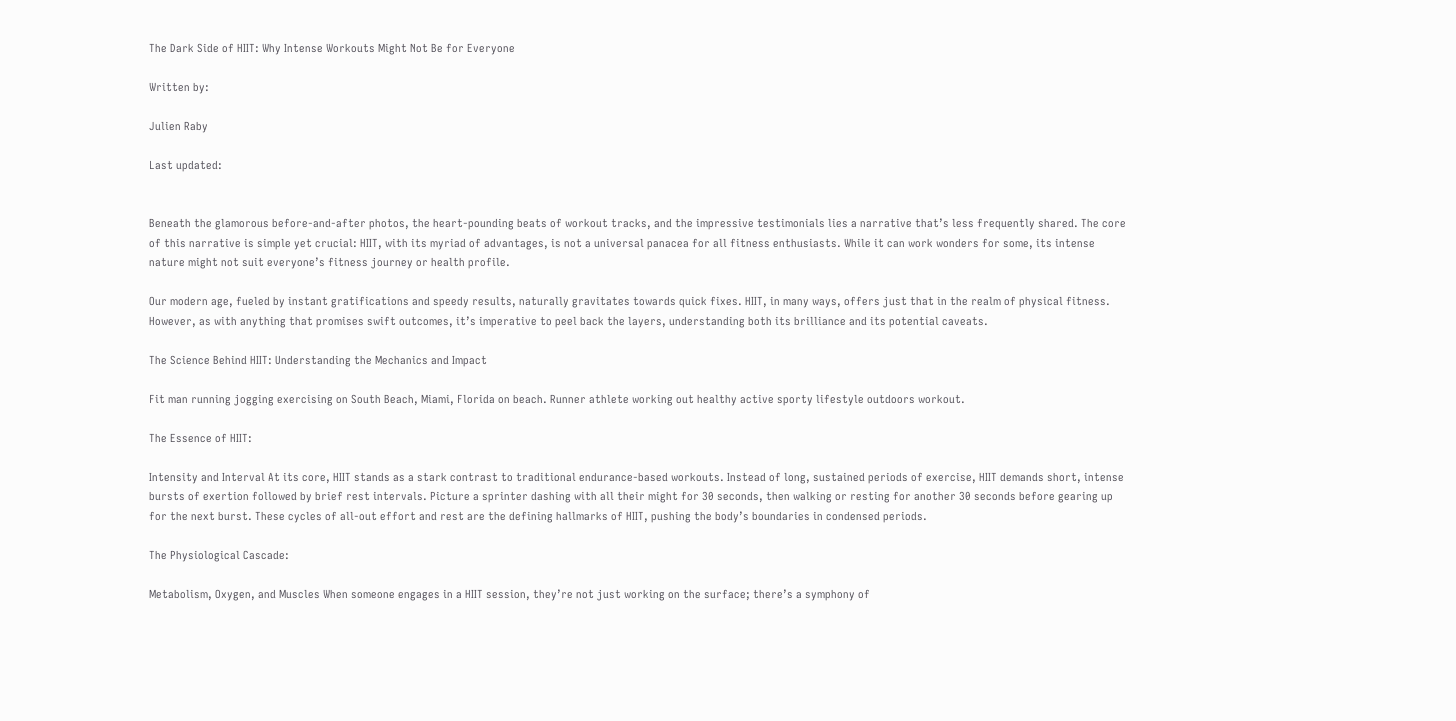The Dark Side of HIIT: Why Intense Workouts Might Not Be for Everyone

Written by:

Julien Raby

Last updated:


Beneath the glamorous before-and-after photos, the heart-pounding beats of workout tracks, and the impressive testimonials lies a narrative that’s less frequently shared. The core of this narrative is simple yet crucial: HIIT, with its myriad of advantages, is not a universal panacea for all fitness enthusiasts. While it can work wonders for some, its intense nature might not suit everyone’s fitness journey or health profile.

Our modern age, fueled by instant gratifications and speedy results, naturally gravitates towards quick fixes. HIIT, in many ways, offers just that in the realm of physical fitness. However, as with anything that promises swift outcomes, it’s imperative to peel back the layers, understanding both its brilliance and its potential caveats.

The Science Behind HIIT: Understanding the Mechanics and Impact

Fit man running jogging exercising on South Beach, Miami, Florida on beach. Runner athlete working out healthy active sporty lifestyle outdoors workout.

The Essence of HIIT:

Intensity and Interval At its core, HIIT stands as a stark contrast to traditional endurance-based workouts. Instead of long, sustained periods of exercise, HIIT demands short, intense bursts of exertion followed by brief rest intervals. Picture a sprinter dashing with all their might for 30 seconds, then walking or resting for another 30 seconds before gearing up for the next burst. These cycles of all-out effort and rest are the defining hallmarks of HIIT, pushing the body’s boundaries in condensed periods.

The Physiological Cascade:

Metabolism, Oxygen, and Muscles When someone engages in a HIIT session, they’re not just working on the surface; there’s a symphony of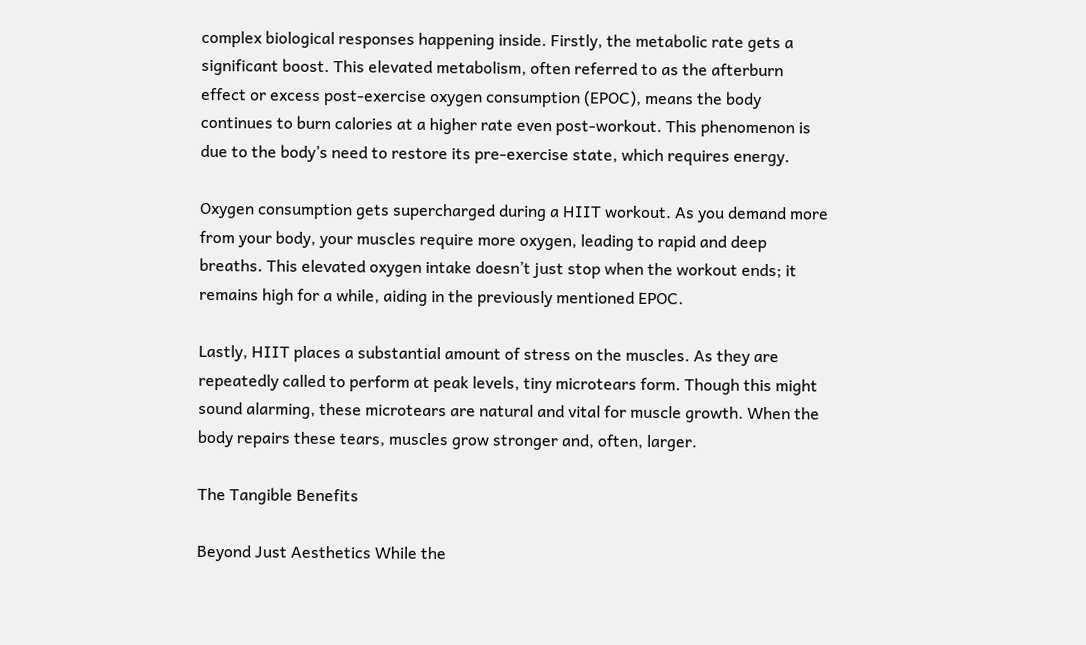complex biological responses happening inside. Firstly, the metabolic rate gets a significant boost. This elevated metabolism, often referred to as the afterburn effect or excess post-exercise oxygen consumption (EPOC), means the body continues to burn calories at a higher rate even post-workout. This phenomenon is due to the body’s need to restore its pre-exercise state, which requires energy.

Oxygen consumption gets supercharged during a HIIT workout. As you demand more from your body, your muscles require more oxygen, leading to rapid and deep breaths. This elevated oxygen intake doesn’t just stop when the workout ends; it remains high for a while, aiding in the previously mentioned EPOC.

Lastly, HIIT places a substantial amount of stress on the muscles. As they are repeatedly called to perform at peak levels, tiny microtears form. Though this might sound alarming, these microtears are natural and vital for muscle growth. When the body repairs these tears, muscles grow stronger and, often, larger.

The Tangible Benefits

Beyond Just Aesthetics While the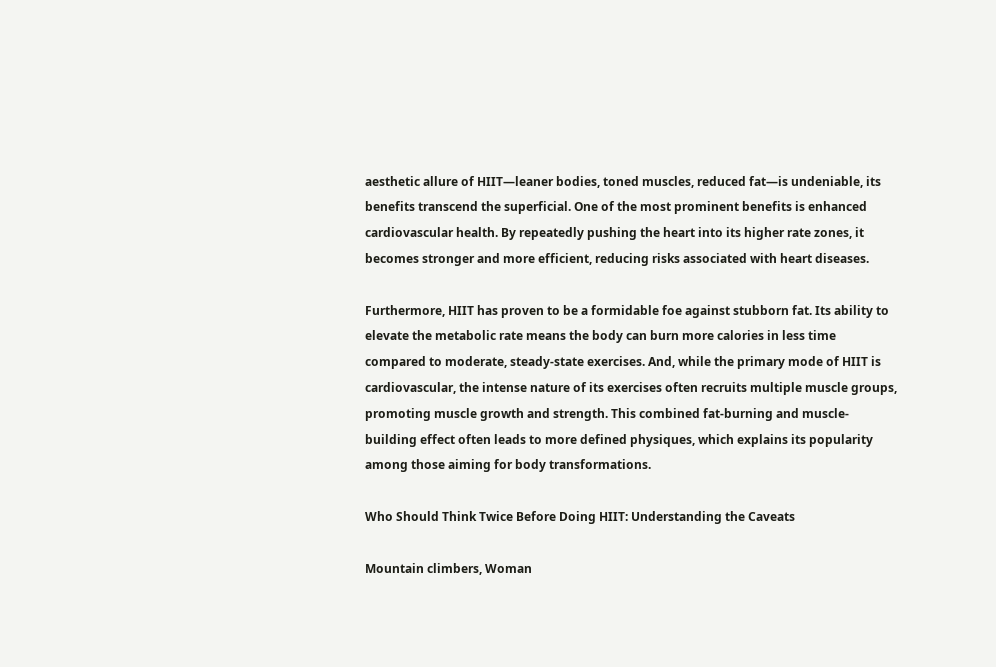aesthetic allure of HIIT—leaner bodies, toned muscles, reduced fat—is undeniable, its benefits transcend the superficial. One of the most prominent benefits is enhanced cardiovascular health. By repeatedly pushing the heart into its higher rate zones, it becomes stronger and more efficient, reducing risks associated with heart diseases.

Furthermore, HIIT has proven to be a formidable foe against stubborn fat. Its ability to elevate the metabolic rate means the body can burn more calories in less time compared to moderate, steady-state exercises. And, while the primary mode of HIIT is cardiovascular, the intense nature of its exercises often recruits multiple muscle groups, promoting muscle growth and strength. This combined fat-burning and muscle-building effect often leads to more defined physiques, which explains its popularity among those aiming for body transformations.

Who Should Think Twice Before Doing HIIT: Understanding the Caveats

Mountain climbers, Woman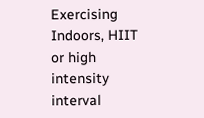Exercising Indoors, HIIT or high intensity interval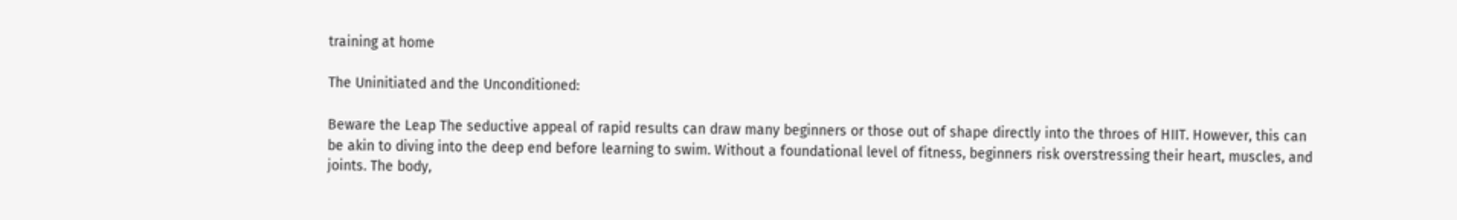training at home

The Uninitiated and the Unconditioned:

Beware the Leap The seductive appeal of rapid results can draw many beginners or those out of shape directly into the throes of HIIT. However, this can be akin to diving into the deep end before learning to swim. Without a foundational level of fitness, beginners risk overstressing their heart, muscles, and joints. The body,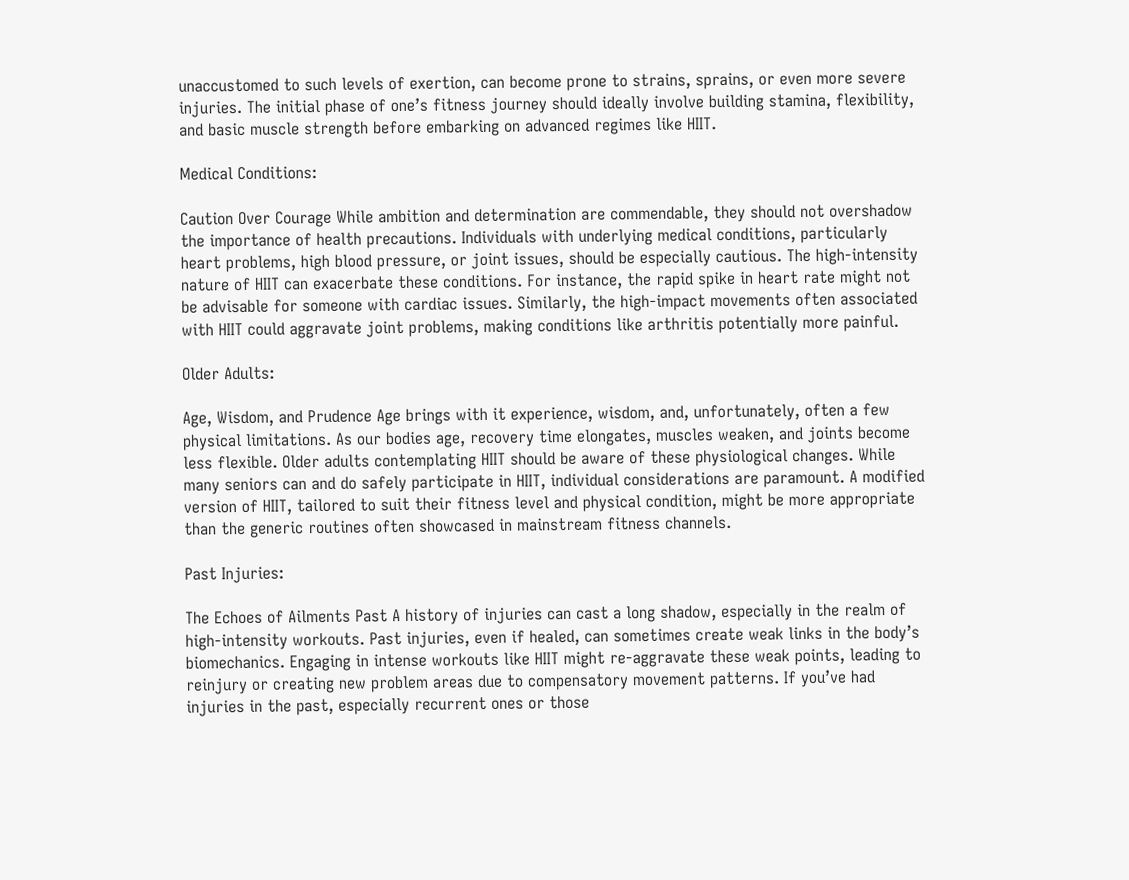unaccustomed to such levels of exertion, can become prone to strains, sprains, or even more severe injuries. The initial phase of one’s fitness journey should ideally involve building stamina, flexibility, and basic muscle strength before embarking on advanced regimes like HIIT.

Medical Conditions:

Caution Over Courage While ambition and determination are commendable, they should not overshadow the importance of health precautions. Individuals with underlying medical conditions, particularly heart problems, high blood pressure, or joint issues, should be especially cautious. The high-intensity nature of HIIT can exacerbate these conditions. For instance, the rapid spike in heart rate might not be advisable for someone with cardiac issues. Similarly, the high-impact movements often associated with HIIT could aggravate joint problems, making conditions like arthritis potentially more painful.

Older Adults:

Age, Wisdom, and Prudence Age brings with it experience, wisdom, and, unfortunately, often a few physical limitations. As our bodies age, recovery time elongates, muscles weaken, and joints become less flexible. Older adults contemplating HIIT should be aware of these physiological changes. While many seniors can and do safely participate in HIIT, individual considerations are paramount. A modified version of HIIT, tailored to suit their fitness level and physical condition, might be more appropriate than the generic routines often showcased in mainstream fitness channels.

Past Injuries:

The Echoes of Ailments Past A history of injuries can cast a long shadow, especially in the realm of high-intensity workouts. Past injuries, even if healed, can sometimes create weak links in the body’s biomechanics. Engaging in intense workouts like HIIT might re-aggravate these weak points, leading to reinjury or creating new problem areas due to compensatory movement patterns. If you’ve had injuries in the past, especially recurrent ones or those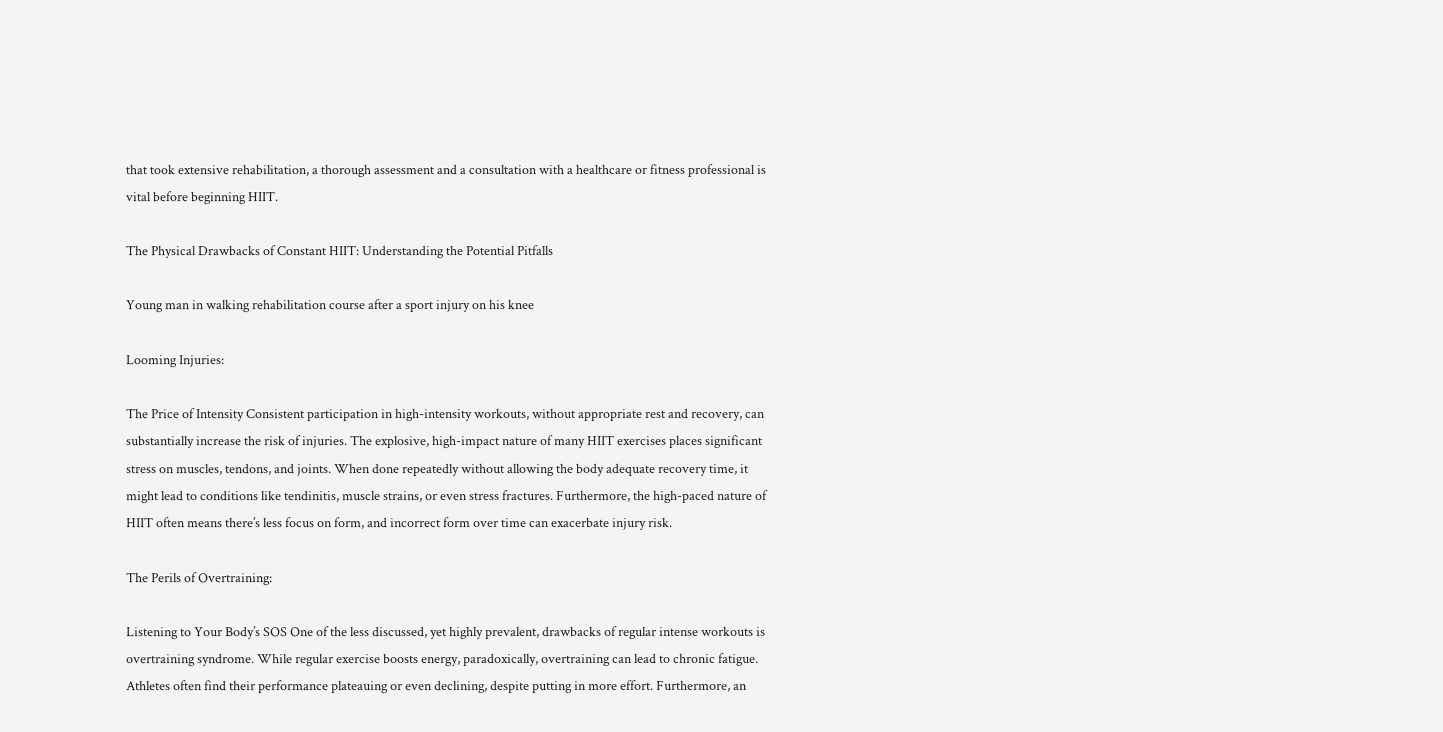that took extensive rehabilitation, a thorough assessment and a consultation with a healthcare or fitness professional is vital before beginning HIIT.

The Physical Drawbacks of Constant HIIT: Understanding the Potential Pitfalls

Young man in walking rehabilitation course after a sport injury on his knee

Looming Injuries:

The Price of Intensity Consistent participation in high-intensity workouts, without appropriate rest and recovery, can substantially increase the risk of injuries. The explosive, high-impact nature of many HIIT exercises places significant stress on muscles, tendons, and joints. When done repeatedly without allowing the body adequate recovery time, it might lead to conditions like tendinitis, muscle strains, or even stress fractures. Furthermore, the high-paced nature of HIIT often means there’s less focus on form, and incorrect form over time can exacerbate injury risk.

The Perils of Overtraining:

Listening to Your Body’s SOS One of the less discussed, yet highly prevalent, drawbacks of regular intense workouts is overtraining syndrome. While regular exercise boosts energy, paradoxically, overtraining can lead to chronic fatigue. Athletes often find their performance plateauing or even declining, despite putting in more effort. Furthermore, an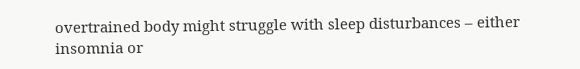overtrained body might struggle with sleep disturbances – either insomnia or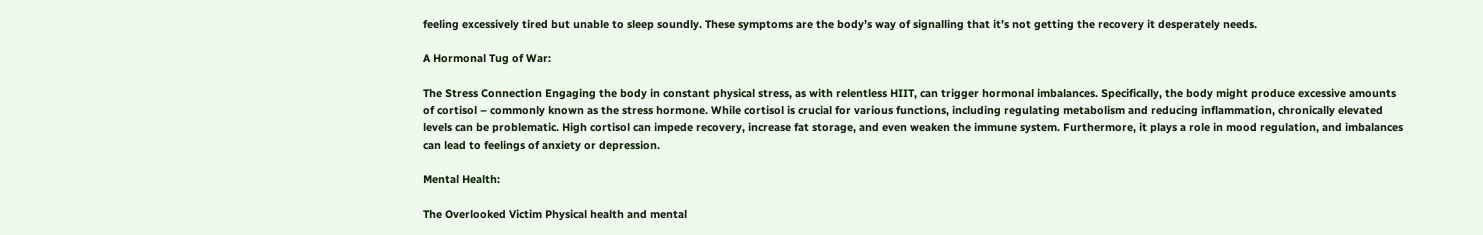feeling excessively tired but unable to sleep soundly. These symptoms are the body’s way of signalling that it’s not getting the recovery it desperately needs.

A Hormonal Tug of War:

The Stress Connection Engaging the body in constant physical stress, as with relentless HIIT, can trigger hormonal imbalances. Specifically, the body might produce excessive amounts of cortisol – commonly known as the stress hormone. While cortisol is crucial for various functions, including regulating metabolism and reducing inflammation, chronically elevated levels can be problematic. High cortisol can impede recovery, increase fat storage, and even weaken the immune system. Furthermore, it plays a role in mood regulation, and imbalances can lead to feelings of anxiety or depression.

Mental Health:

The Overlooked Victim Physical health and mental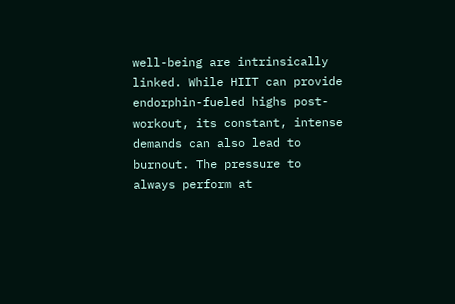well-being are intrinsically linked. While HIIT can provide endorphin-fueled highs post-workout, its constant, intense demands can also lead to burnout. The pressure to always perform at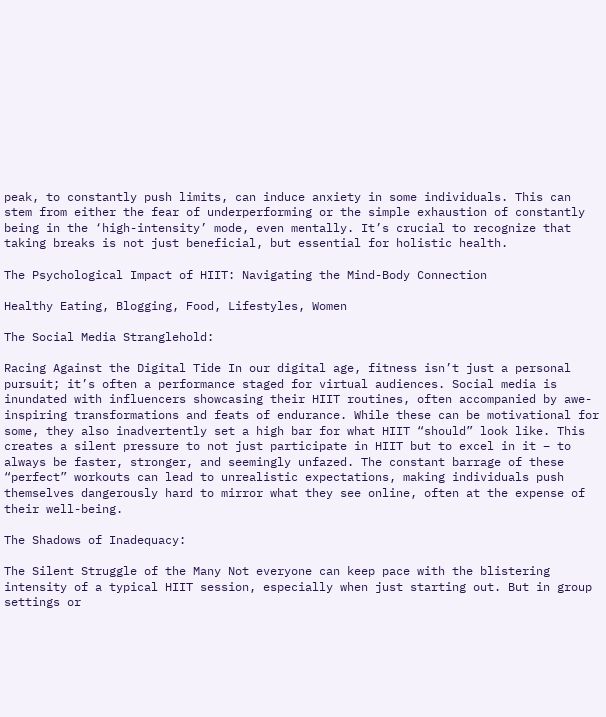peak, to constantly push limits, can induce anxiety in some individuals. This can stem from either the fear of underperforming or the simple exhaustion of constantly being in the ‘high-intensity’ mode, even mentally. It’s crucial to recognize that taking breaks is not just beneficial, but essential for holistic health.

The Psychological Impact of HIIT: Navigating the Mind-Body Connection

Healthy Eating, Blogging, Food, Lifestyles, Women

The Social Media Stranglehold:

Racing Against the Digital Tide In our digital age, fitness isn’t just a personal pursuit; it’s often a performance staged for virtual audiences. Social media is inundated with influencers showcasing their HIIT routines, often accompanied by awe-inspiring transformations and feats of endurance. While these can be motivational for some, they also inadvertently set a high bar for what HIIT “should” look like. This creates a silent pressure to not just participate in HIIT but to excel in it – to always be faster, stronger, and seemingly unfazed. The constant barrage of these “perfect” workouts can lead to unrealistic expectations, making individuals push themselves dangerously hard to mirror what they see online, often at the expense of their well-being.

The Shadows of Inadequacy:

The Silent Struggle of the Many Not everyone can keep pace with the blistering intensity of a typical HIIT session, especially when just starting out. But in group settings or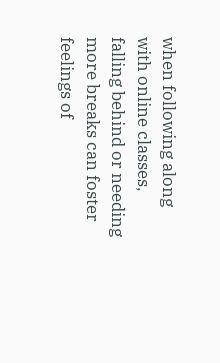when following along with online classes, falling behind or needing more breaks can foster feelings of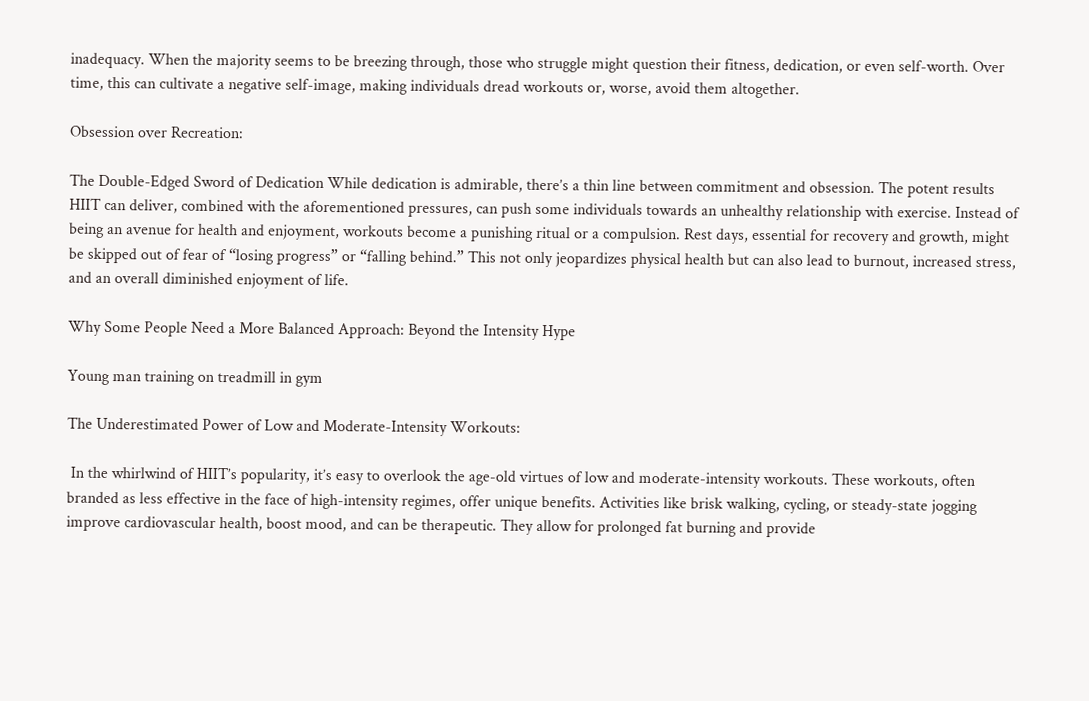inadequacy. When the majority seems to be breezing through, those who struggle might question their fitness, dedication, or even self-worth. Over time, this can cultivate a negative self-image, making individuals dread workouts or, worse, avoid them altogether.

Obsession over Recreation:

The Double-Edged Sword of Dedication While dedication is admirable, there’s a thin line between commitment and obsession. The potent results HIIT can deliver, combined with the aforementioned pressures, can push some individuals towards an unhealthy relationship with exercise. Instead of being an avenue for health and enjoyment, workouts become a punishing ritual or a compulsion. Rest days, essential for recovery and growth, might be skipped out of fear of “losing progress” or “falling behind.” This not only jeopardizes physical health but can also lead to burnout, increased stress, and an overall diminished enjoyment of life.

Why Some People Need a More Balanced Approach: Beyond the Intensity Hype

Young man training on treadmill in gym

The Underestimated Power of Low and Moderate-Intensity Workouts:

 In the whirlwind of HIIT’s popularity, it’s easy to overlook the age-old virtues of low and moderate-intensity workouts. These workouts, often branded as less effective in the face of high-intensity regimes, offer unique benefits. Activities like brisk walking, cycling, or steady-state jogging improve cardiovascular health, boost mood, and can be therapeutic. They allow for prolonged fat burning and provide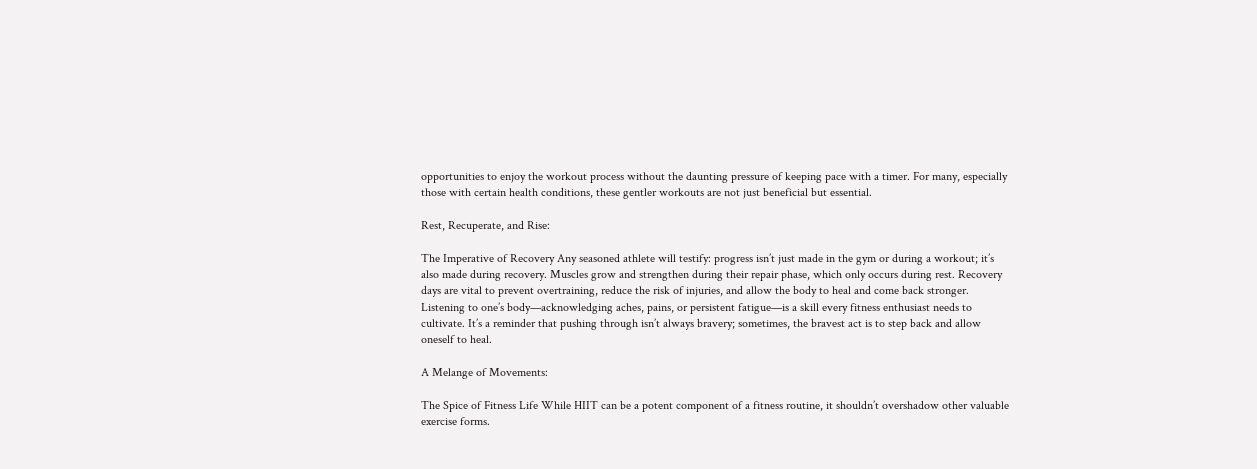opportunities to enjoy the workout process without the daunting pressure of keeping pace with a timer. For many, especially those with certain health conditions, these gentler workouts are not just beneficial but essential.

Rest, Recuperate, and Rise:

The Imperative of Recovery Any seasoned athlete will testify: progress isn’t just made in the gym or during a workout; it’s also made during recovery. Muscles grow and strengthen during their repair phase, which only occurs during rest. Recovery days are vital to prevent overtraining, reduce the risk of injuries, and allow the body to heal and come back stronger. Listening to one’s body—acknowledging aches, pains, or persistent fatigue—is a skill every fitness enthusiast needs to cultivate. It’s a reminder that pushing through isn’t always bravery; sometimes, the bravest act is to step back and allow oneself to heal.

A Melange of Movements:

The Spice of Fitness Life While HIIT can be a potent component of a fitness routine, it shouldn’t overshadow other valuable exercise forms.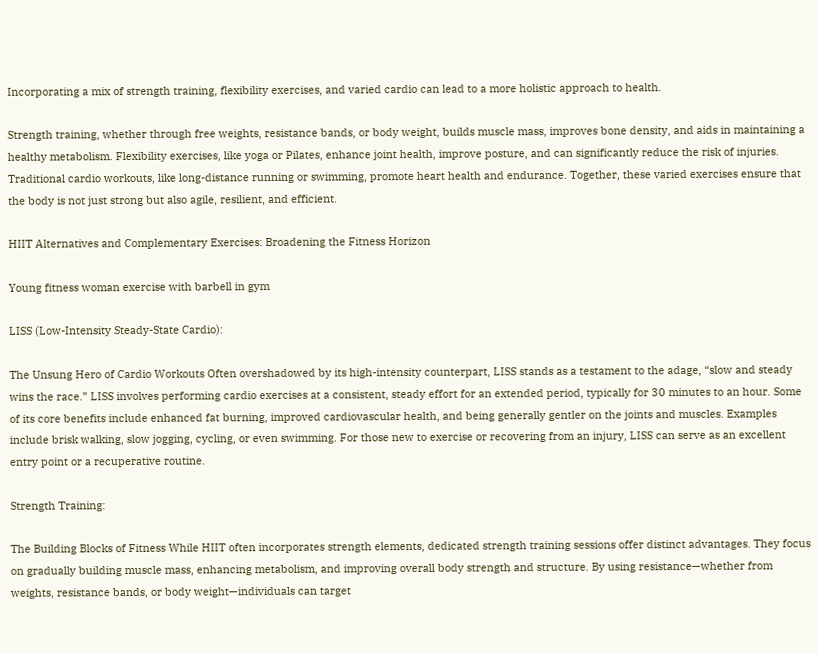Incorporating a mix of strength training, flexibility exercises, and varied cardio can lead to a more holistic approach to health.

Strength training, whether through free weights, resistance bands, or body weight, builds muscle mass, improves bone density, and aids in maintaining a healthy metabolism. Flexibility exercises, like yoga or Pilates, enhance joint health, improve posture, and can significantly reduce the risk of injuries. Traditional cardio workouts, like long-distance running or swimming, promote heart health and endurance. Together, these varied exercises ensure that the body is not just strong but also agile, resilient, and efficient.

HIIT Alternatives and Complementary Exercises: Broadening the Fitness Horizon

Young fitness woman exercise with barbell in gym

LISS (Low-Intensity Steady-State Cardio):

The Unsung Hero of Cardio Workouts Often overshadowed by its high-intensity counterpart, LISS stands as a testament to the adage, “slow and steady wins the race.” LISS involves performing cardio exercises at a consistent, steady effort for an extended period, typically for 30 minutes to an hour. Some of its core benefits include enhanced fat burning, improved cardiovascular health, and being generally gentler on the joints and muscles. Examples include brisk walking, slow jogging, cycling, or even swimming. For those new to exercise or recovering from an injury, LISS can serve as an excellent entry point or a recuperative routine.

Strength Training:

The Building Blocks of Fitness While HIIT often incorporates strength elements, dedicated strength training sessions offer distinct advantages. They focus on gradually building muscle mass, enhancing metabolism, and improving overall body strength and structure. By using resistance—whether from weights, resistance bands, or body weight—individuals can target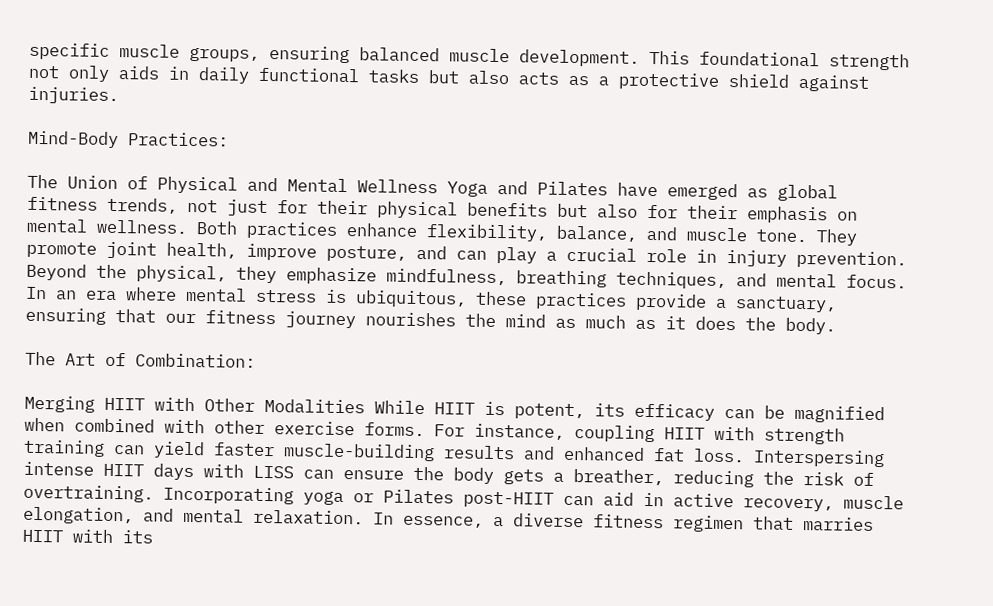specific muscle groups, ensuring balanced muscle development. This foundational strength not only aids in daily functional tasks but also acts as a protective shield against injuries.

Mind-Body Practices:

The Union of Physical and Mental Wellness Yoga and Pilates have emerged as global fitness trends, not just for their physical benefits but also for their emphasis on mental wellness. Both practices enhance flexibility, balance, and muscle tone. They promote joint health, improve posture, and can play a crucial role in injury prevention. Beyond the physical, they emphasize mindfulness, breathing techniques, and mental focus. In an era where mental stress is ubiquitous, these practices provide a sanctuary, ensuring that our fitness journey nourishes the mind as much as it does the body.

The Art of Combination:

Merging HIIT with Other Modalities While HIIT is potent, its efficacy can be magnified when combined with other exercise forms. For instance, coupling HIIT with strength training can yield faster muscle-building results and enhanced fat loss. Interspersing intense HIIT days with LISS can ensure the body gets a breather, reducing the risk of overtraining. Incorporating yoga or Pilates post-HIIT can aid in active recovery, muscle elongation, and mental relaxation. In essence, a diverse fitness regimen that marries HIIT with its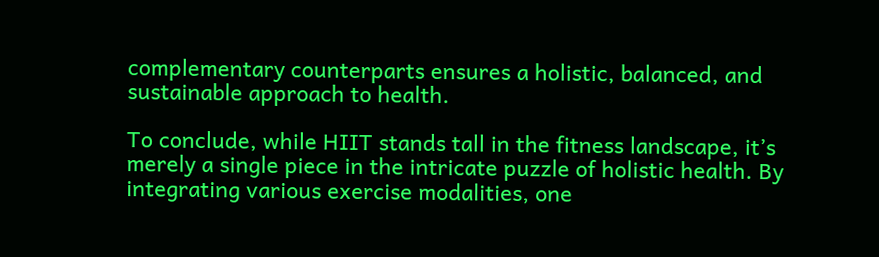complementary counterparts ensures a holistic, balanced, and sustainable approach to health.

To conclude, while HIIT stands tall in the fitness landscape, it’s merely a single piece in the intricate puzzle of holistic health. By integrating various exercise modalities, one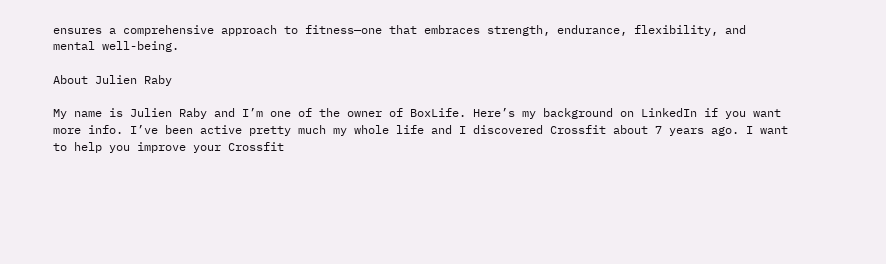ensures a comprehensive approach to fitness—one that embraces strength, endurance, flexibility, and mental well-being.

About Julien Raby

My name is Julien Raby and I’m one of the owner of BoxLife. Here’s my background on LinkedIn if you want more info. I’ve been active pretty much my whole life and I discovered Crossfit about 7 years ago. I want to help you improve your Crossfit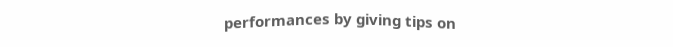performances by giving tips on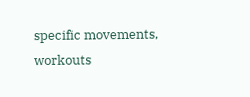specific movements, workouts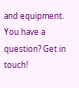and equipment. You have a question? Get in touch!